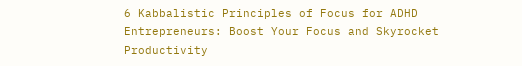6 Kabbalistic Principles of Focus for ADHD Entrepreneurs: Boost Your Focus and Skyrocket Productivity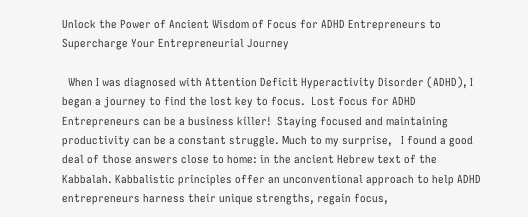Unlock the Power of Ancient Wisdom of Focus for ADHD Entrepreneurs to Supercharge Your Entrepreneurial Journey

  When I was diagnosed with Attention Deficit Hyperactivity Disorder (ADHD), I began a journey to find the lost key to focus.  Lost focus for ADHD Entrepreneurs can be a business killer!  Staying focused and maintaining productivity can be a constant struggle. Much to my surprise,   I found a good deal of those answers close to home: in the ancient Hebrew text of the Kabbalah. Kabbalistic principles offer an unconventional approach to help ADHD entrepreneurs harness their unique strengths, regain focus,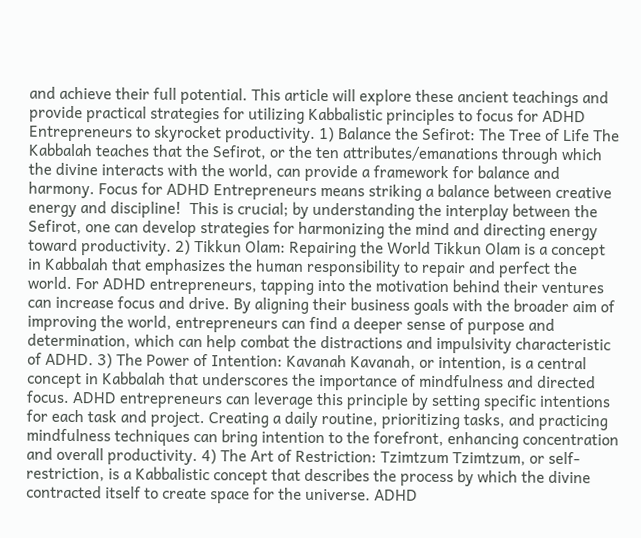and achieve their full potential. This article will explore these ancient teachings and provide practical strategies for utilizing Kabbalistic principles to focus for ADHD Entrepreneurs to skyrocket productivity. 1) Balance the Sefirot: The Tree of Life The Kabbalah teaches that the Sefirot, or the ten attributes/emanations through which the divine interacts with the world, can provide a framework for balance and harmony. Focus for ADHD Entrepreneurs means striking a balance between creative energy and discipline!  This is crucial; by understanding the interplay between the Sefirot, one can develop strategies for harmonizing the mind and directing energy toward productivity. 2) Tikkun Olam: Repairing the World Tikkun Olam is a concept in Kabbalah that emphasizes the human responsibility to repair and perfect the world. For ADHD entrepreneurs, tapping into the motivation behind their ventures can increase focus and drive. By aligning their business goals with the broader aim of improving the world, entrepreneurs can find a deeper sense of purpose and determination, which can help combat the distractions and impulsivity characteristic of ADHD. 3) The Power of Intention: Kavanah Kavanah, or intention, is a central concept in Kabbalah that underscores the importance of mindfulness and directed focus. ADHD entrepreneurs can leverage this principle by setting specific intentions for each task and project. Creating a daily routine, prioritizing tasks, and practicing mindfulness techniques can bring intention to the forefront, enhancing concentration and overall productivity. 4) The Art of Restriction: Tzimtzum Tzimtzum, or self-restriction, is a Kabbalistic concept that describes the process by which the divine contracted itself to create space for the universe. ADHD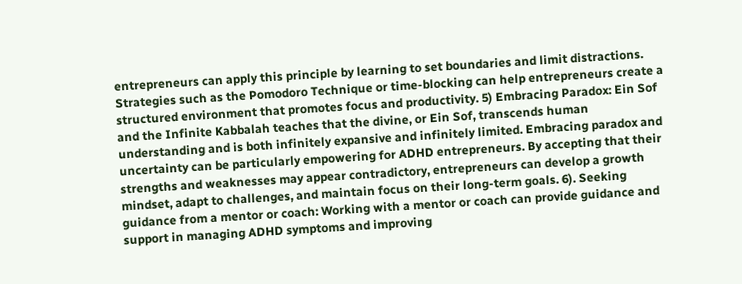entrepreneurs can apply this principle by learning to set boundaries and limit distractions. Strategies such as the Pomodoro Technique or time-blocking can help entrepreneurs create a structured environment that promotes focus and productivity. 5) Embracing Paradox: Ein Sof and the Infinite Kabbalah teaches that the divine, or Ein Sof, transcends human understanding and is both infinitely expansive and infinitely limited. Embracing paradox and uncertainty can be particularly empowering for ADHD entrepreneurs. By accepting that their strengths and weaknesses may appear contradictory, entrepreneurs can develop a growth mindset, adapt to challenges, and maintain focus on their long-term goals. 6). Seeking guidance from a mentor or coach: Working with a mentor or coach can provide guidance and support in managing ADHD symptoms and improving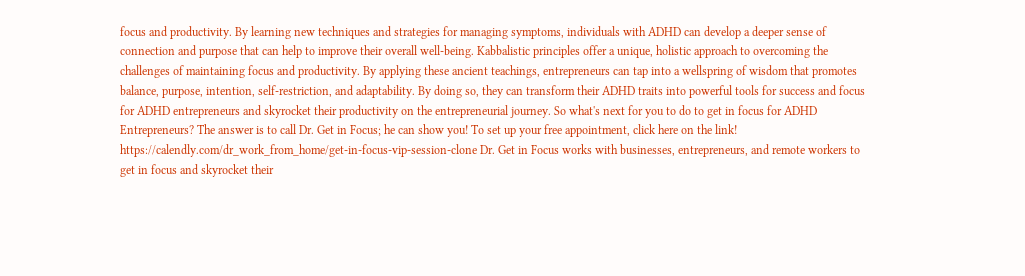focus and productivity. By learning new techniques and strategies for managing symptoms, individuals with ADHD can develop a deeper sense of connection and purpose that can help to improve their overall well-being. Kabbalistic principles offer a unique, holistic approach to overcoming the challenges of maintaining focus and productivity. By applying these ancient teachings, entrepreneurs can tap into a wellspring of wisdom that promotes balance, purpose, intention, self-restriction, and adaptability. By doing so, they can transform their ADHD traits into powerful tools for success and focus for ADHD entrepreneurs and skyrocket their productivity on the entrepreneurial journey. So what's next for you to do to get in focus for ADHD Entrepreneurs? The answer is to call Dr. Get in Focus; he can show you! To set up your free appointment, click here on the link!  https://calendly.com/dr_work_from_home/get-in-focus-vip-session-clone Dr. Get in Focus works with businesses, entrepreneurs, and remote workers to get in focus and skyrocket their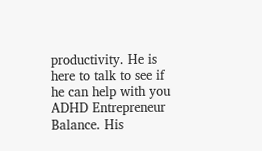productivity. He is here to talk to see if he can help with you ADHD Entrepreneur Balance. His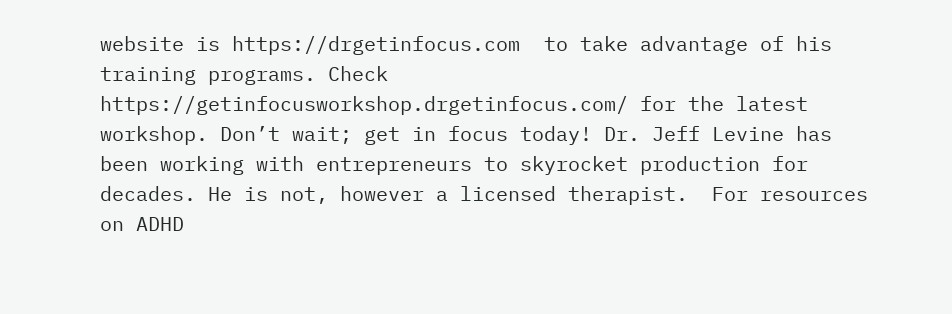website is https://drgetinfocus.com  to take advantage of his training programs. Check https://getinfocusworkshop.drgetinfocus.com/ for the latest workshop. Don’t wait; get in focus today! Dr. Jeff Levine has been working with entrepreneurs to skyrocket production for decades. He is not, however a licensed therapist.  For resources on ADHD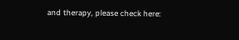and therapy, please check here: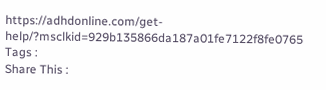https://adhdonline.com/get-help/?msclkid=929b135866da187a01fe7122f8fe0765
Tags :
Share This :